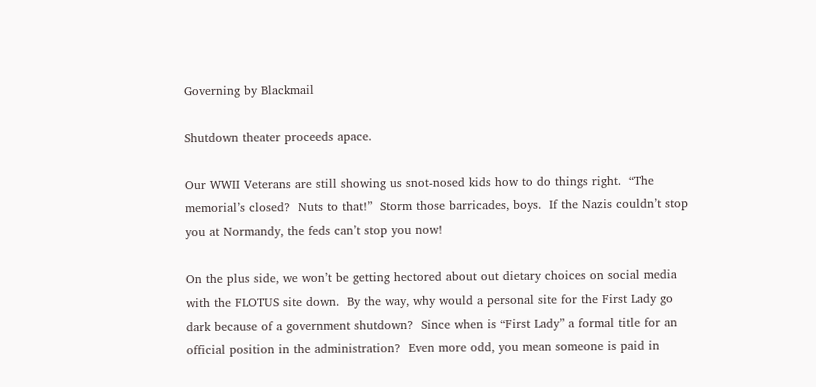Governing by Blackmail

Shutdown theater proceeds apace.

Our WWII Veterans are still showing us snot-nosed kids how to do things right.  “The memorial’s closed?  Nuts to that!”  Storm those barricades, boys.  If the Nazis couldn’t stop you at Normandy, the feds can’t stop you now!

On the plus side, we won’t be getting hectored about out dietary choices on social media with the FLOTUS site down.  By the way, why would a personal site for the First Lady go dark because of a government shutdown?  Since when is “First Lady” a formal title for an official position in the administration?  Even more odd, you mean someone is paid in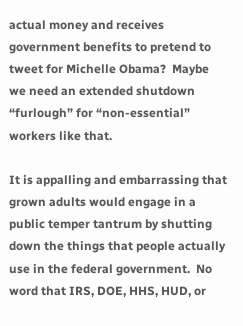actual money and receives government benefits to pretend to tweet for Michelle Obama?  Maybe we need an extended shutdown “furlough” for “non-essential” workers like that.

It is appalling and embarrassing that grown adults would engage in a public temper tantrum by shutting down the things that people actually use in the federal government.  No word that IRS, DOE, HHS, HUD, or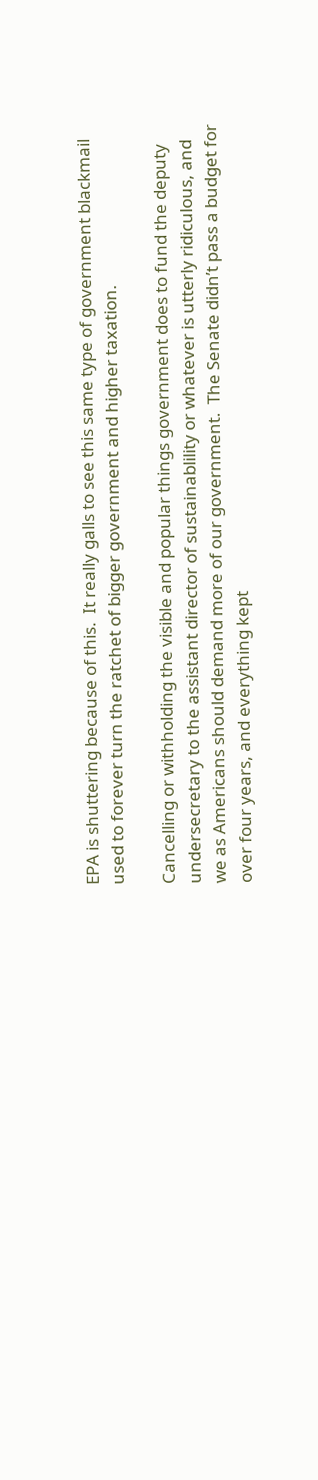EPA is shuttering because of this.  It really galls to see this same type of government blackmail used to forever turn the ratchet of bigger government and higher taxation.

Cancelling or withholding the visible and popular things government does to fund the deputy undersecretary to the assistant director of sustainablility or whatever is utterly ridiculous, and we as Americans should demand more of our government.  The Senate didn’t pass a budget for over four years, and everything kept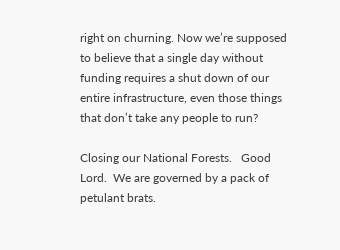right on churning. Now we’re supposed to believe that a single day without funding requires a shut down of our entire infrastructure, even those things that don’t take any people to run?

Closing our National Forests.   Good Lord.  We are governed by a pack of petulant brats.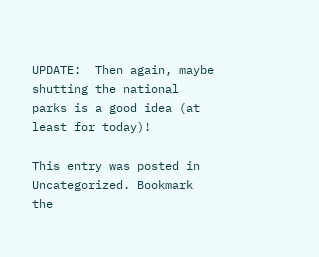UPDATE:  Then again, maybe shutting the national parks is a good idea (at least for today)!

This entry was posted in Uncategorized. Bookmark the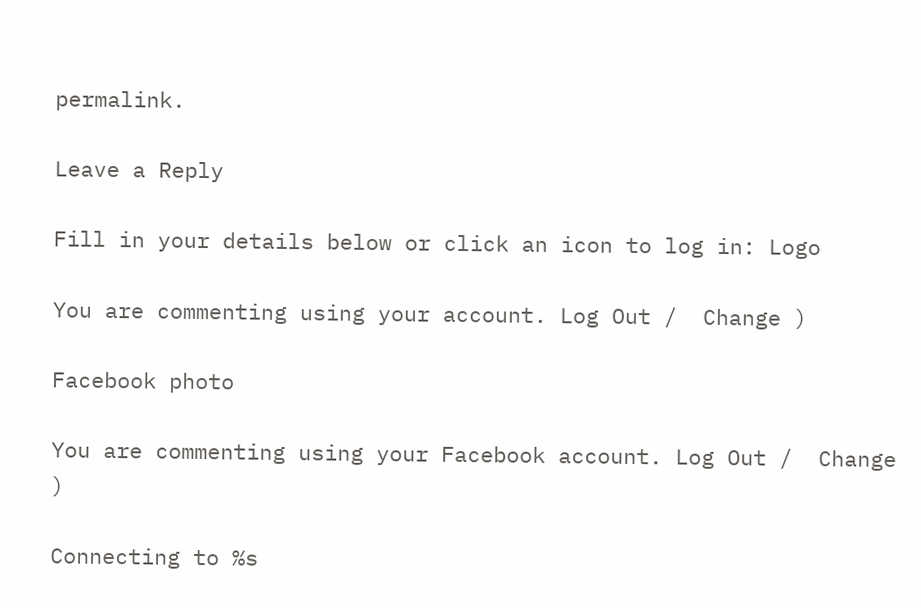permalink.

Leave a Reply

Fill in your details below or click an icon to log in: Logo

You are commenting using your account. Log Out /  Change )

Facebook photo

You are commenting using your Facebook account. Log Out /  Change )

Connecting to %s